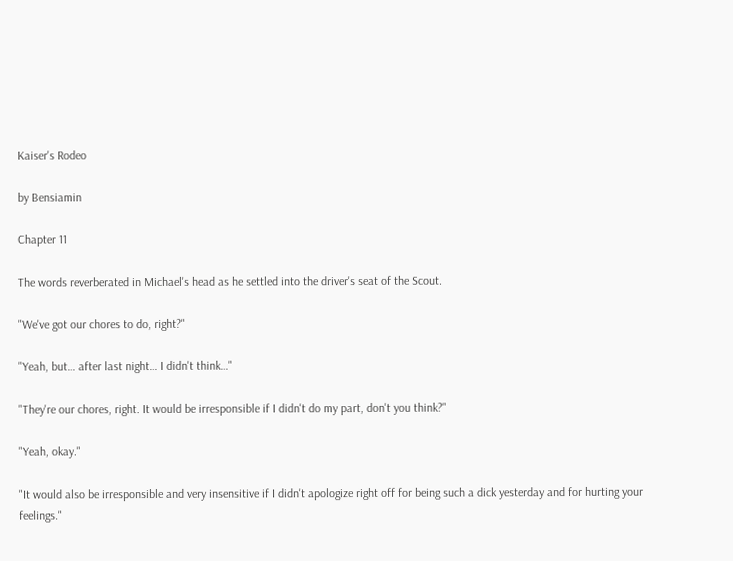Kaiser's Rodeo

by Bensiamin

Chapter 11

The words reverberated in Michael's head as he settled into the driver's seat of the Scout.

"We've got our chores to do, right?"

"Yeah, but… after last night… I didn't think…"

"They're our chores, right. It would be irresponsible if I didn't do my part, don't you think?"

"Yeah, okay."

"It would also be irresponsible and very insensitive if I didn't apologize right off for being such a dick yesterday and for hurting your feelings."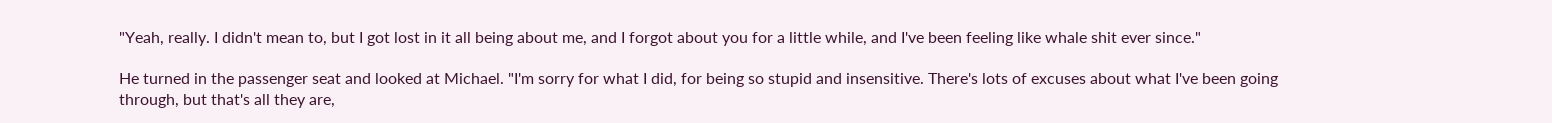"Yeah, really. I didn't mean to, but I got lost in it all being about me, and I forgot about you for a little while, and I've been feeling like whale shit ever since."

He turned in the passenger seat and looked at Michael. "I'm sorry for what I did, for being so stupid and insensitive. There's lots of excuses about what I've been going through, but that's all they are,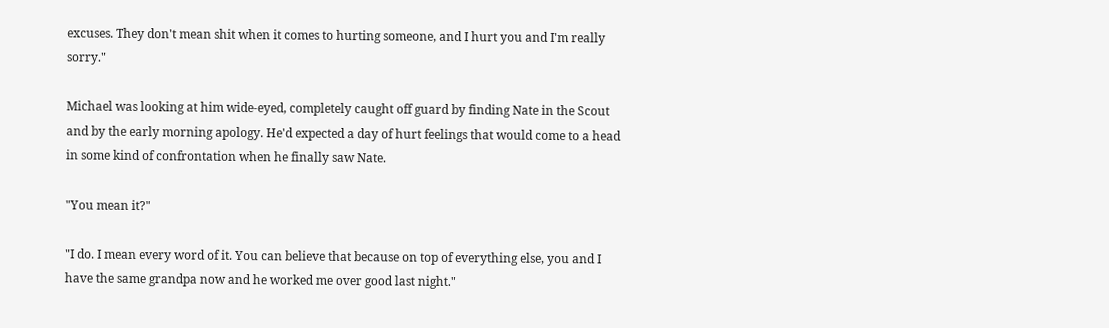excuses. They don't mean shit when it comes to hurting someone, and I hurt you and I'm really sorry."

Michael was looking at him wide-eyed, completely caught off guard by finding Nate in the Scout and by the early morning apology. He'd expected a day of hurt feelings that would come to a head in some kind of confrontation when he finally saw Nate.

"You mean it?"

"I do. I mean every word of it. You can believe that because on top of everything else, you and I have the same grandpa now and he worked me over good last night."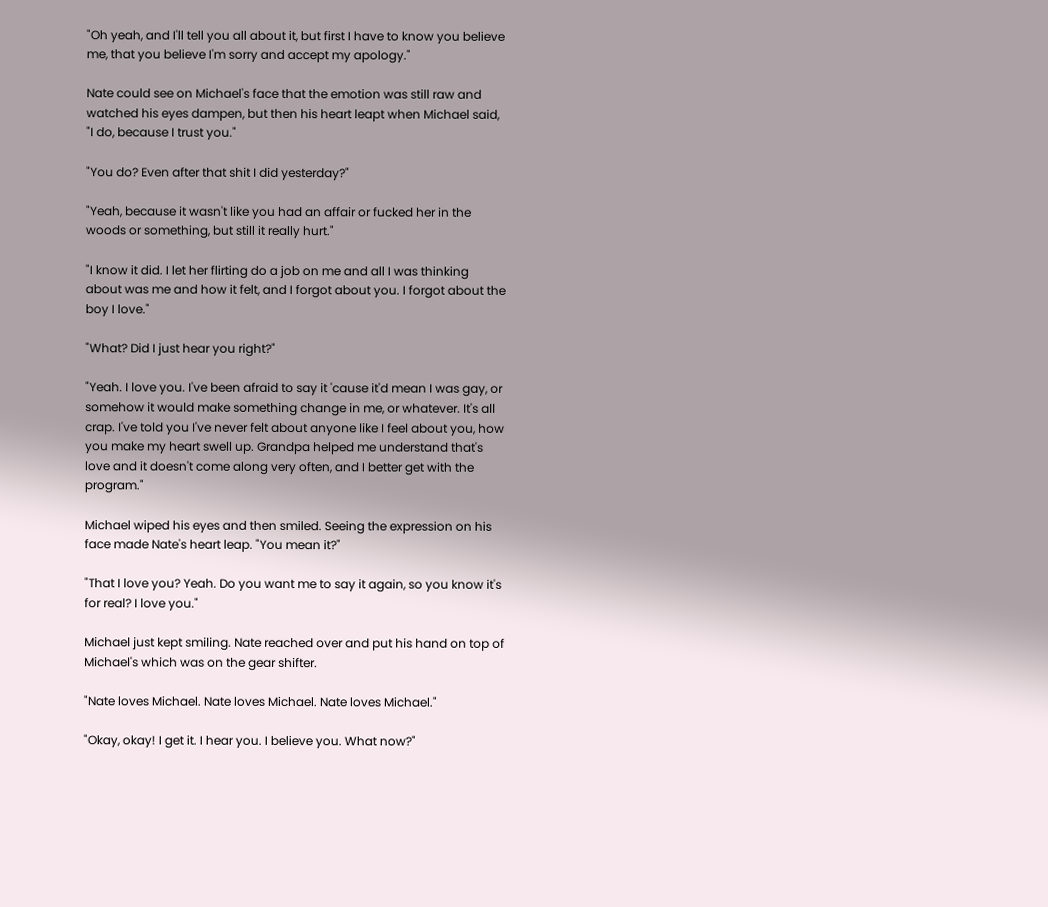"Oh yeah, and I'll tell you all about it, but first I have to know you believe me, that you believe I'm sorry and accept my apology."

Nate could see on Michael's face that the emotion was still raw and watched his eyes dampen, but then his heart leapt when Michael said, "I do, because I trust you."

"You do? Even after that shit I did yesterday?"

"Yeah, because it wasn't like you had an affair or fucked her in the woods or something, but still it really hurt."

"I know it did. I let her flirting do a job on me and all I was thinking about was me and how it felt, and I forgot about you. I forgot about the boy I love."

"What? Did I just hear you right?"

"Yeah. I love you. I've been afraid to say it 'cause it'd mean I was gay, or somehow it would make something change in me, or whatever. It's all crap. I've told you I've never felt about anyone like I feel about you, how you make my heart swell up. Grandpa helped me understand that's love and it doesn't come along very often, and I better get with the program."

Michael wiped his eyes and then smiled. Seeing the expression on his face made Nate's heart leap. "You mean it?"

"That I love you? Yeah. Do you want me to say it again, so you know it's for real? I love you."

Michael just kept smiling. Nate reached over and put his hand on top of Michael's which was on the gear shifter.

"Nate loves Michael. Nate loves Michael. Nate loves Michael."

"Okay, okay! I get it. I hear you. I believe you. What now?"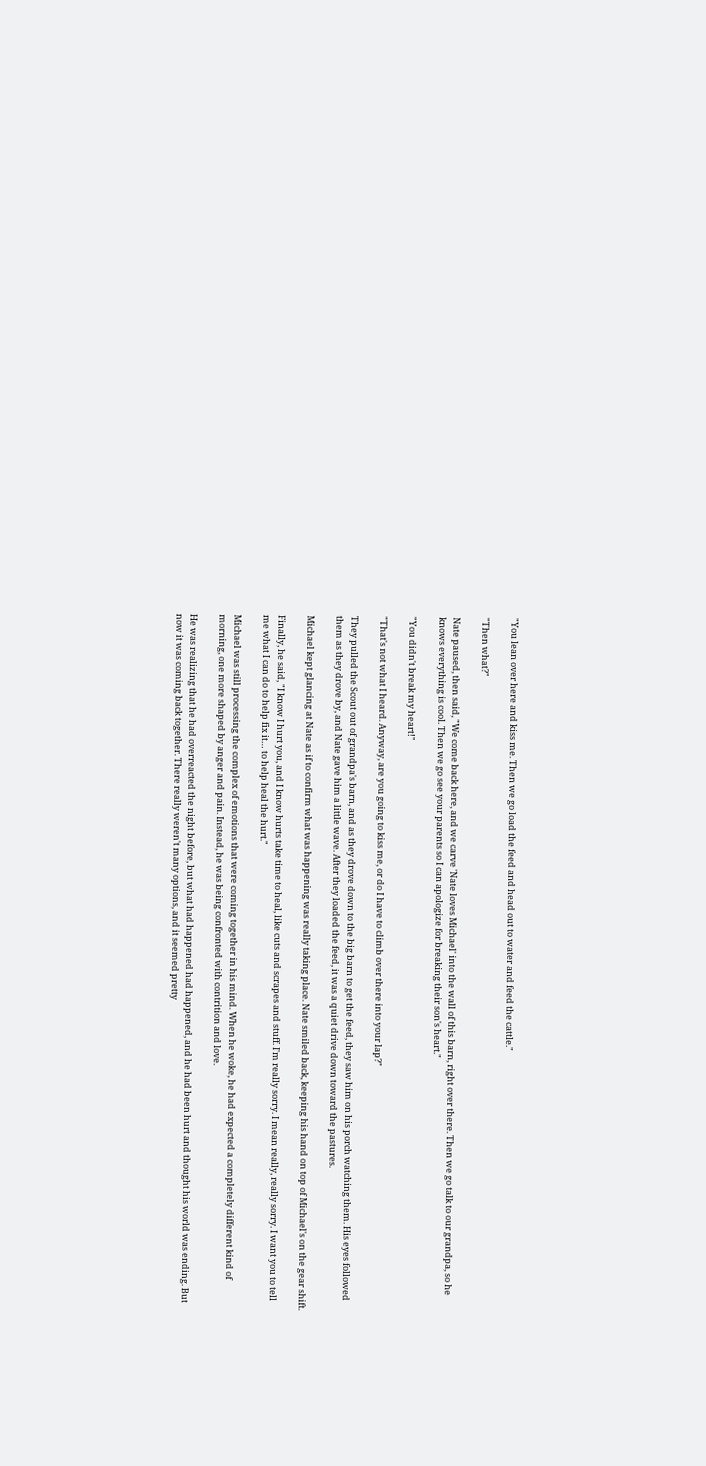"You lean over here and kiss me. Then we go load the feed and head out to water and feed the cattle."

"Then what?"

Nate paused, then said, "We come back here, and we carve 'Nate loves Michael' into the wall of this barn, right over there. Then we go talk to our grandpa, so he knows everything is cool. Then we go see your parents so I can apologize for breaking their son's heart."

"You didn't break my heart!"

"That's not what I heard. Anyway, are you going to kiss me, or do I have to climb over there into your lap?"

They pulled the Scout out of grandpa's barn, and as they drove down to the big barn to get the feed, they saw him on his porch watching them. His eyes followed them as they drove by, and Nate gave him a little wave. After they loaded the feed, it was a quiet drive down toward the pastures.

Michael kept glancing at Nate as if to confirm what was happening was really taking place. Nate smiled back, keeping his hand on top of Michael's on the gear shift.

Finally, he said, "I know I hurt you, and I know hurts take time to heal, like cuts and scrapes and stuff. I'm really sorry. I mean really, really sorry. I want you to tell me what I can do to help fix it… to help heal the hurt."

Michael was still processing the complex of emotions that were coming together in his mind. When he woke, he had expected a completely different kind of morning, one more shaped by anger and pain. Instead, he was being confronted with contrition and love.

He was realizing that he had overreacted the night before, but what had happened had happened, and he had been hurt and thought his world was ending. But now it was coming back together. There really weren't many options, and it seemed pretty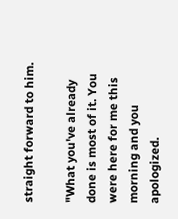straight forward to him.

"What you've already done is most of it. You were here for me this morning and you apologized.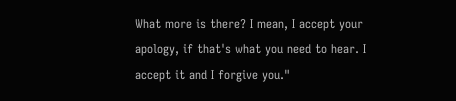What more is there? I mean, I accept your apology, if that's what you need to hear. I accept it and I forgive you."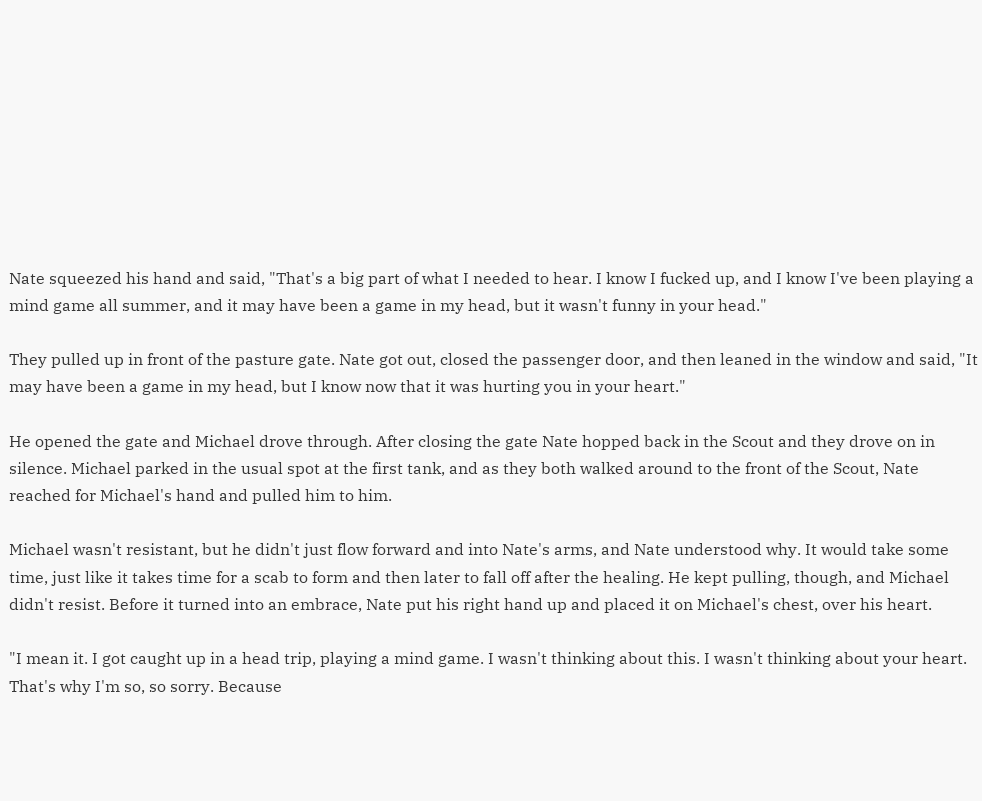Nate squeezed his hand and said, "That's a big part of what I needed to hear. I know I fucked up, and I know I've been playing a mind game all summer, and it may have been a game in my head, but it wasn't funny in your head."

They pulled up in front of the pasture gate. Nate got out, closed the passenger door, and then leaned in the window and said, "It may have been a game in my head, but I know now that it was hurting you in your heart."

He opened the gate and Michael drove through. After closing the gate Nate hopped back in the Scout and they drove on in silence. Michael parked in the usual spot at the first tank, and as they both walked around to the front of the Scout, Nate reached for Michael's hand and pulled him to him.

Michael wasn't resistant, but he didn't just flow forward and into Nate's arms, and Nate understood why. It would take some time, just like it takes time for a scab to form and then later to fall off after the healing. He kept pulling, though, and Michael didn't resist. Before it turned into an embrace, Nate put his right hand up and placed it on Michael's chest, over his heart.

"I mean it. I got caught up in a head trip, playing a mind game. I wasn't thinking about this. I wasn't thinking about your heart. That's why I'm so, so sorry. Because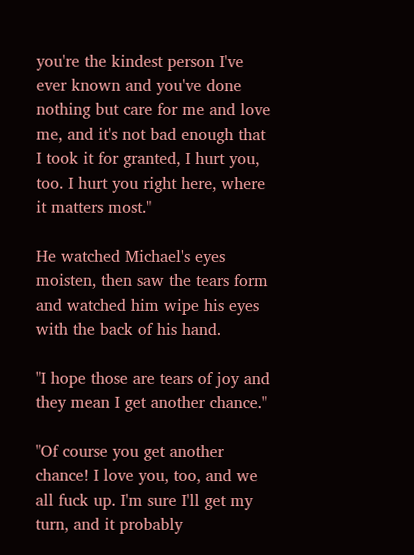you're the kindest person I've ever known and you've done nothing but care for me and love me, and it's not bad enough that I took it for granted, I hurt you, too. I hurt you right here, where it matters most."

He watched Michael's eyes moisten, then saw the tears form and watched him wipe his eyes with the back of his hand.

"I hope those are tears of joy and they mean I get another chance."

"Of course you get another chance! I love you, too, and we all fuck up. I'm sure I'll get my turn, and it probably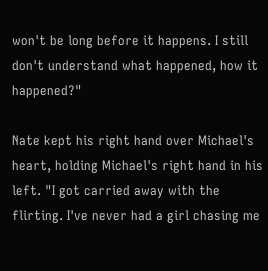won't be long before it happens. I still don't understand what happened, how it happened?"

Nate kept his right hand over Michael's heart, holding Michael's right hand in his left. "I got carried away with the flirting. I've never had a girl chasing me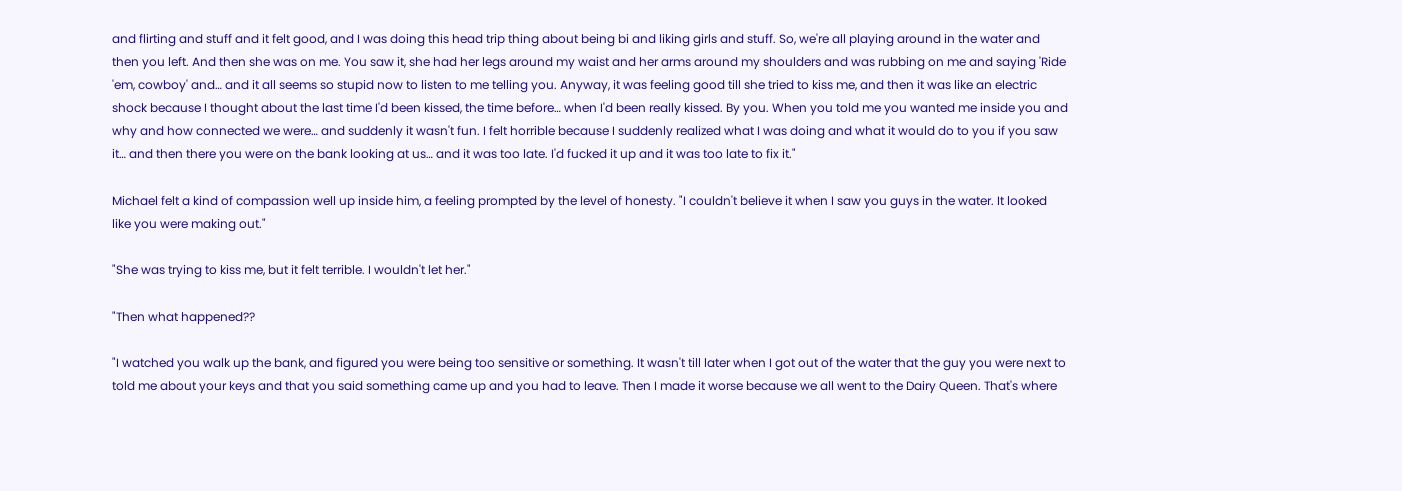and flirting and stuff and it felt good, and I was doing this head trip thing about being bi and liking girls and stuff. So, we're all playing around in the water and then you left. And then she was on me. You saw it, she had her legs around my waist and her arms around my shoulders and was rubbing on me and saying 'Ride 'em, cowboy' and… and it all seems so stupid now to listen to me telling you. Anyway, it was feeling good till she tried to kiss me, and then it was like an electric shock because I thought about the last time I'd been kissed, the time before… when I'd been really kissed. By you. When you told me you wanted me inside you and why and how connected we were… and suddenly it wasn't fun. I felt horrible because I suddenly realized what I was doing and what it would do to you if you saw it… and then there you were on the bank looking at us… and it was too late. I'd fucked it up and it was too late to fix it."

Michael felt a kind of compassion well up inside him, a feeling prompted by the level of honesty. "I couldn't believe it when I saw you guys in the water. It looked like you were making out."

"She was trying to kiss me, but it felt terrible. I wouldn't let her."

"Then what happened??

"I watched you walk up the bank, and figured you were being too sensitive or something. It wasn't till later when I got out of the water that the guy you were next to told me about your keys and that you said something came up and you had to leave. Then I made it worse because we all went to the Dairy Queen. That's where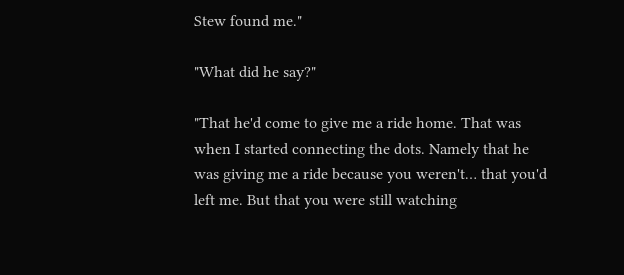Stew found me."

"What did he say?"

"That he'd come to give me a ride home. That was when I started connecting the dots. Namely that he was giving me a ride because you weren't… that you'd left me. But that you were still watching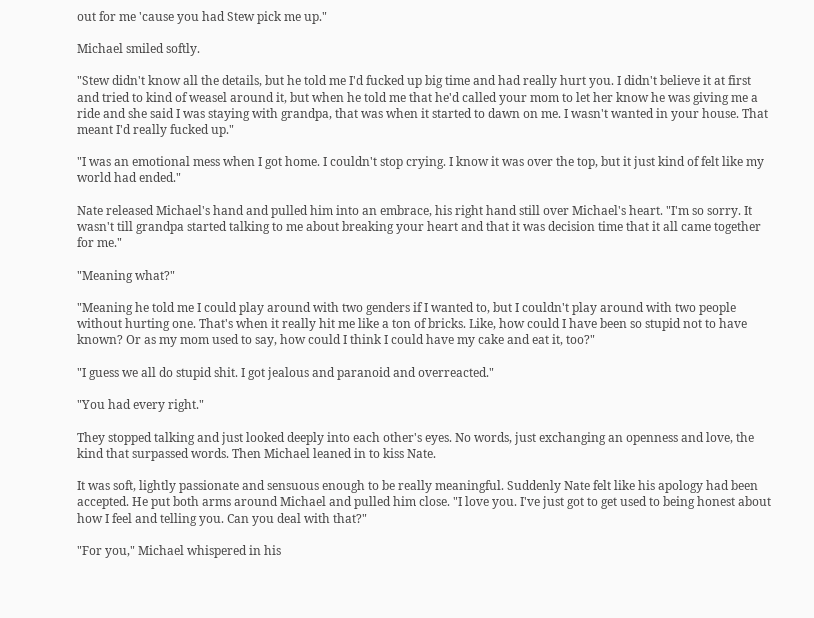out for me 'cause you had Stew pick me up."

Michael smiled softly.

"Stew didn't know all the details, but he told me I'd fucked up big time and had really hurt you. I didn't believe it at first and tried to kind of weasel around it, but when he told me that he'd called your mom to let her know he was giving me a ride and she said I was staying with grandpa, that was when it started to dawn on me. I wasn't wanted in your house. That meant I'd really fucked up."

"I was an emotional mess when I got home. I couldn't stop crying. I know it was over the top, but it just kind of felt like my world had ended."

Nate released Michael's hand and pulled him into an embrace, his right hand still over Michael's heart. "I'm so sorry. It wasn't till grandpa started talking to me about breaking your heart and that it was decision time that it all came together for me."

"Meaning what?"

"Meaning he told me I could play around with two genders if I wanted to, but I couldn't play around with two people without hurting one. That's when it really hit me like a ton of bricks. Like, how could I have been so stupid not to have known? Or as my mom used to say, how could I think I could have my cake and eat it, too?"

"I guess we all do stupid shit. I got jealous and paranoid and overreacted."

"You had every right."

They stopped talking and just looked deeply into each other's eyes. No words, just exchanging an openness and love, the kind that surpassed words. Then Michael leaned in to kiss Nate.

It was soft, lightly passionate and sensuous enough to be really meaningful. Suddenly Nate felt like his apology had been accepted. He put both arms around Michael and pulled him close. "I love you. I've just got to get used to being honest about how I feel and telling you. Can you deal with that?"

"For you," Michael whispered in his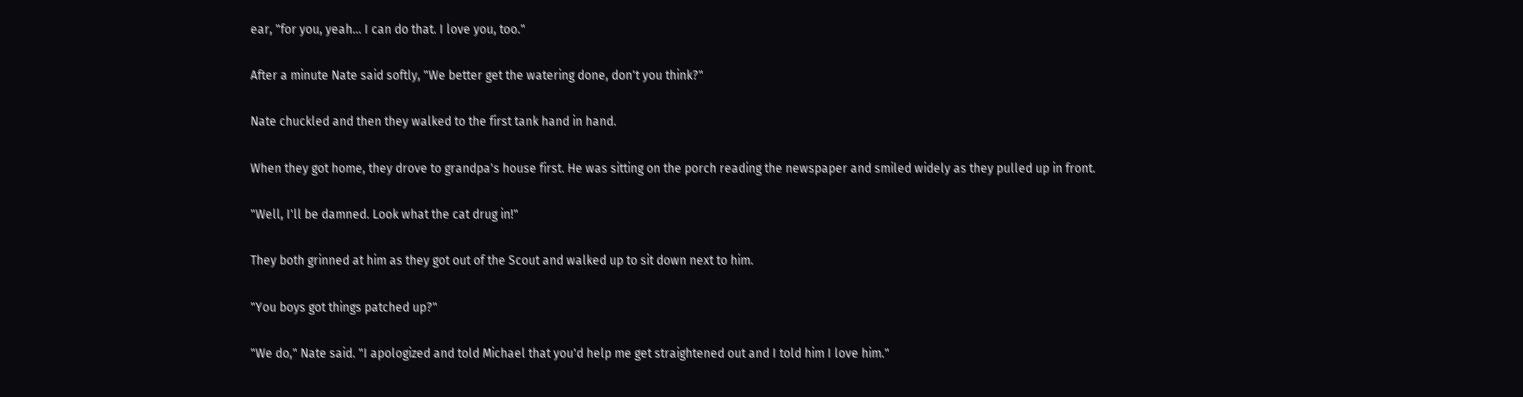ear, "for you, yeah… I can do that. I love you, too."

After a minute Nate said softly, "We better get the watering done, don't you think?"

Nate chuckled and then they walked to the first tank hand in hand.

When they got home, they drove to grandpa's house first. He was sitting on the porch reading the newspaper and smiled widely as they pulled up in front.

"Well, I'll be damned. Look what the cat drug in!"

They both grinned at him as they got out of the Scout and walked up to sit down next to him.

"You boys got things patched up?"

"We do," Nate said. "I apologized and told Michael that you'd help me get straightened out and I told him I love him."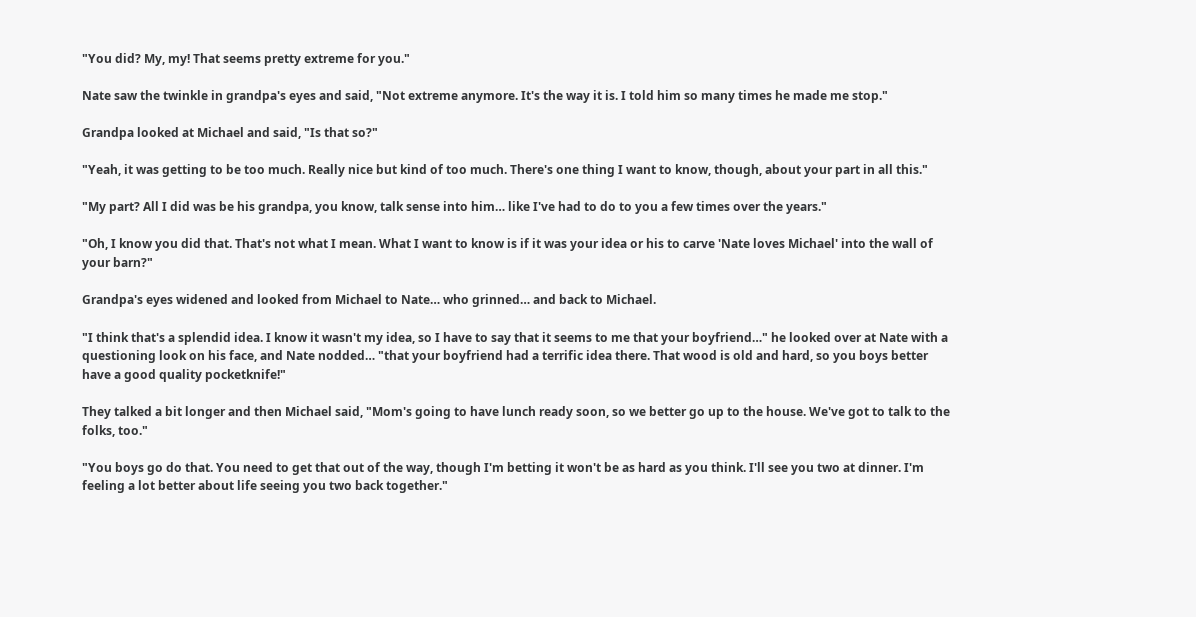"You did? My, my! That seems pretty extreme for you."

Nate saw the twinkle in grandpa's eyes and said, "Not extreme anymore. It's the way it is. I told him so many times he made me stop."

Grandpa looked at Michael and said, "Is that so?"

"Yeah, it was getting to be too much. Really nice but kind of too much. There's one thing I want to know, though, about your part in all this."

"My part? All I did was be his grandpa, you know, talk sense into him… like I've had to do to you a few times over the years."

"Oh, I know you did that. That's not what I mean. What I want to know is if it was your idea or his to carve 'Nate loves Michael' into the wall of your barn?"

Grandpa's eyes widened and looked from Michael to Nate… who grinned… and back to Michael.

"I think that's a splendid idea. I know it wasn't my idea, so I have to say that it seems to me that your boyfriend…" he looked over at Nate with a questioning look on his face, and Nate nodded… "that your boyfriend had a terrific idea there. That wood is old and hard, so you boys better have a good quality pocketknife!"

They talked a bit longer and then Michael said, "Mom's going to have lunch ready soon, so we better go up to the house. We've got to talk to the folks, too."

"You boys go do that. You need to get that out of the way, though I'm betting it won't be as hard as you think. I'll see you two at dinner. I'm feeling a lot better about life seeing you two back together."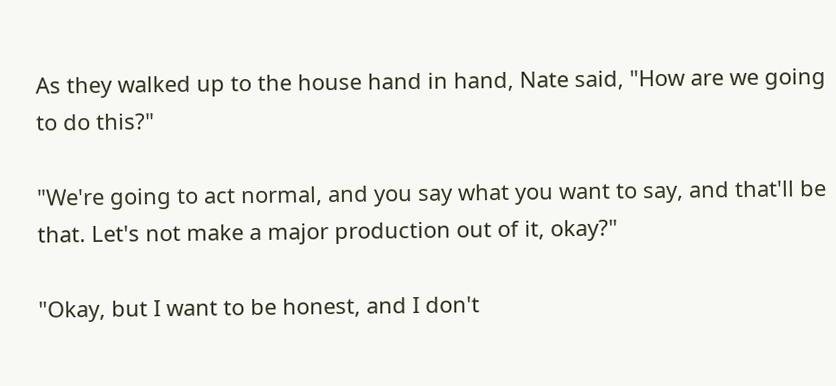As they walked up to the house hand in hand, Nate said, "How are we going to do this?"

"We're going to act normal, and you say what you want to say, and that'll be that. Let's not make a major production out of it, okay?"

"Okay, but I want to be honest, and I don't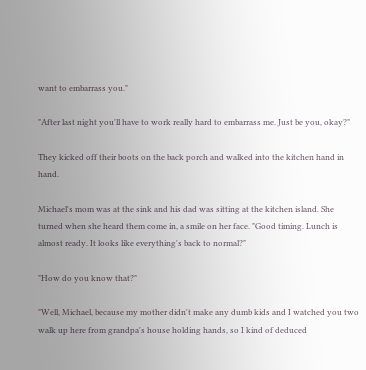want to embarrass you."

"After last night you'll have to work really hard to embarrass me. Just be you, okay?"

They kicked off their boots on the back porch and walked into the kitchen hand in hand.

Michael's mom was at the sink and his dad was sitting at the kitchen island. She turned when she heard them come in, a smile on her face. "Good timing. Lunch is almost ready. It looks like everything's back to normal?"

"How do you know that?"

"Well, Michael, because my mother didn't make any dumb kids and I watched you two walk up here from grandpa's house holding hands, so I kind of deduced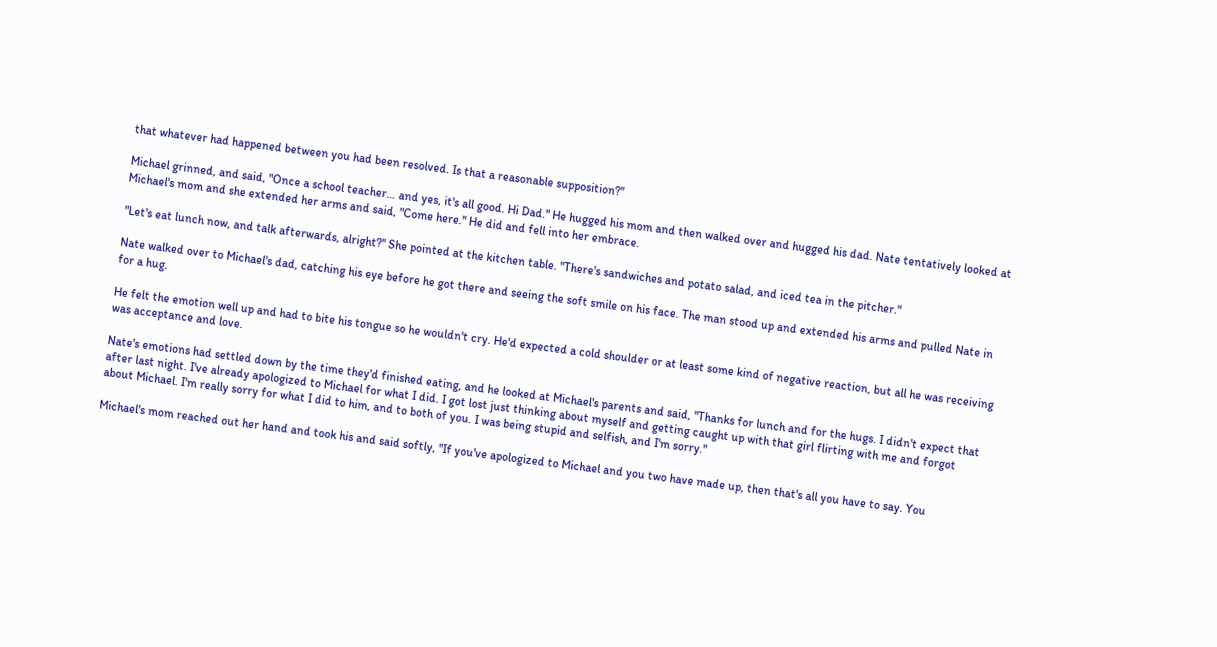that whatever had happened between you had been resolved. Is that a reasonable supposition?"

Michael grinned, and said, "Once a school teacher… and yes, it's all good. Hi Dad." He hugged his mom and then walked over and hugged his dad. Nate tentatively looked at Michael's mom and she extended her arms and said, "Come here." He did and fell into her embrace.

"Let's eat lunch now, and talk afterwards, alright?" She pointed at the kitchen table. "There's sandwiches and potato salad, and iced tea in the pitcher."

Nate walked over to Michael's dad, catching his eye before he got there and seeing the soft smile on his face. The man stood up and extended his arms and pulled Nate in for a hug.

He felt the emotion well up and had to bite his tongue so he wouldn't cry. He'd expected a cold shoulder or at least some kind of negative reaction, but all he was receiving was acceptance and love.

Nate's emotions had settled down by the time they'd finished eating, and he looked at Michael's parents and said, "Thanks for lunch and for the hugs. I didn't expect that after last night. I've already apologized to Michael for what I did. I got lost just thinking about myself and getting caught up with that girl flirting with me and forgot about Michael. I'm really sorry for what I did to him, and to both of you. I was being stupid and selfish, and I'm sorry."

Michael's mom reached out her hand and took his and said softly, "If you've apologized to Michael and you two have made up, then that's all you have to say. You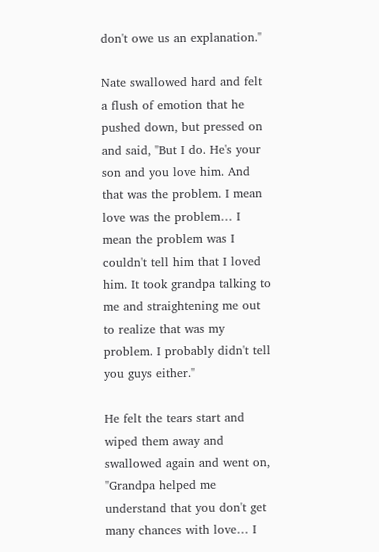don't owe us an explanation."

Nate swallowed hard and felt a flush of emotion that he pushed down, but pressed on and said, "But I do. He's your son and you love him. And that was the problem. I mean love was the problem… I mean the problem was I couldn't tell him that I loved him. It took grandpa talking to me and straightening me out to realize that was my problem. I probably didn't tell you guys either."

He felt the tears start and wiped them away and swallowed again and went on, "Grandpa helped me understand that you don't get many chances with love… I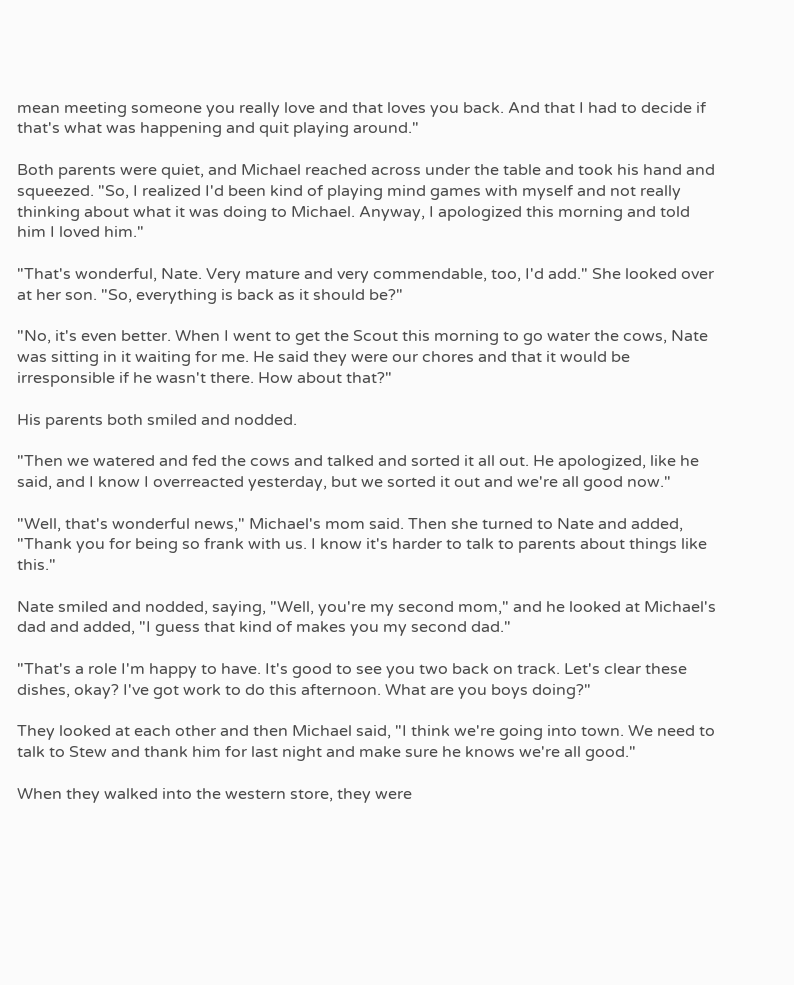mean meeting someone you really love and that loves you back. And that I had to decide if that's what was happening and quit playing around."

Both parents were quiet, and Michael reached across under the table and took his hand and squeezed. "So, I realized I'd been kind of playing mind games with myself and not really thinking about what it was doing to Michael. Anyway, I apologized this morning and told him I loved him."

"That's wonderful, Nate. Very mature and very commendable, too, I'd add." She looked over at her son. "So, everything is back as it should be?"

"No, it's even better. When I went to get the Scout this morning to go water the cows, Nate was sitting in it waiting for me. He said they were our chores and that it would be irresponsible if he wasn't there. How about that?"

His parents both smiled and nodded.

"Then we watered and fed the cows and talked and sorted it all out. He apologized, like he said, and I know I overreacted yesterday, but we sorted it out and we're all good now."

"Well, that's wonderful news," Michael's mom said. Then she turned to Nate and added, "Thank you for being so frank with us. I know it's harder to talk to parents about things like this."

Nate smiled and nodded, saying, "Well, you're my second mom," and he looked at Michael's dad and added, "I guess that kind of makes you my second dad."

"That's a role I'm happy to have. It's good to see you two back on track. Let's clear these dishes, okay? I've got work to do this afternoon. What are you boys doing?"

They looked at each other and then Michael said, "I think we're going into town. We need to talk to Stew and thank him for last night and make sure he knows we're all good."

When they walked into the western store, they were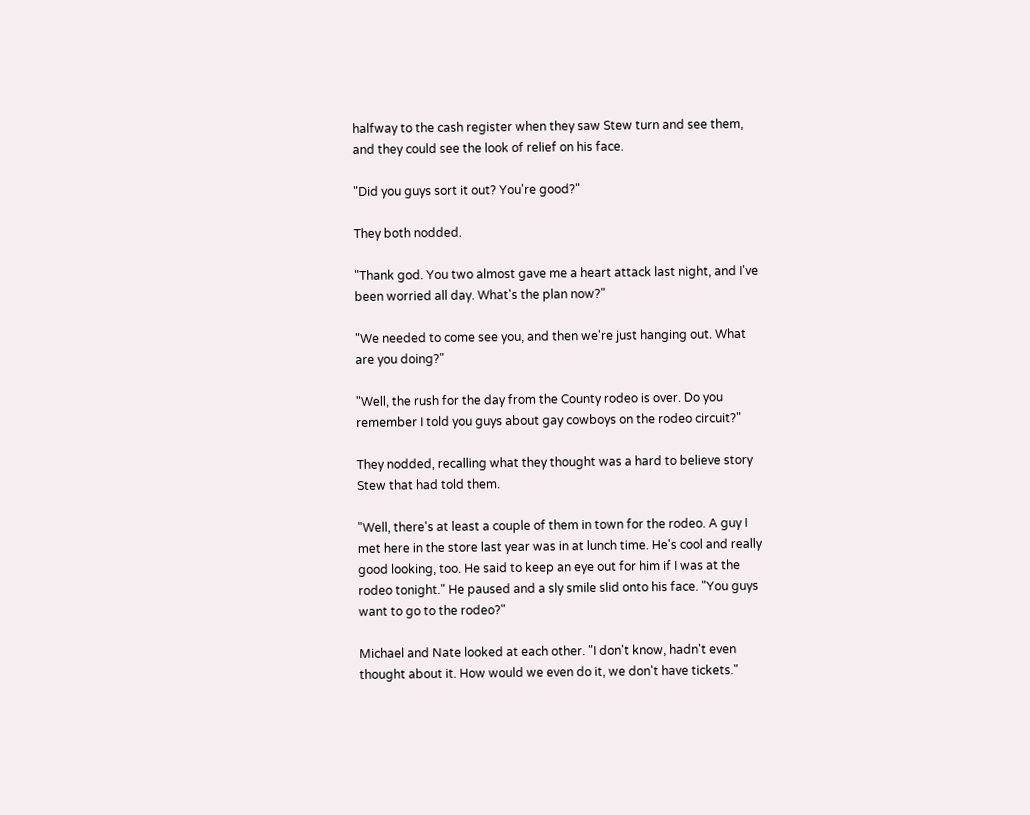halfway to the cash register when they saw Stew turn and see them, and they could see the look of relief on his face.

"Did you guys sort it out? You're good?"

They both nodded.

"Thank god. You two almost gave me a heart attack last night, and I've been worried all day. What's the plan now?"

"We needed to come see you, and then we're just hanging out. What are you doing?"

"Well, the rush for the day from the County rodeo is over. Do you remember I told you guys about gay cowboys on the rodeo circuit?"

They nodded, recalling what they thought was a hard to believe story Stew that had told them.

"Well, there's at least a couple of them in town for the rodeo. A guy I met here in the store last year was in at lunch time. He's cool and really good looking, too. He said to keep an eye out for him if I was at the rodeo tonight." He paused and a sly smile slid onto his face. "You guys want to go to the rodeo?"

Michael and Nate looked at each other. "I don't know, hadn't even thought about it. How would we even do it, we don't have tickets."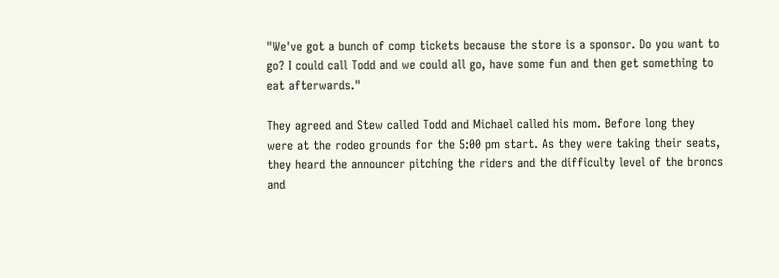"We've got a bunch of comp tickets because the store is a sponsor. Do you want to go? I could call Todd and we could all go, have some fun and then get something to eat afterwards."

They agreed and Stew called Todd and Michael called his mom. Before long they were at the rodeo grounds for the 5:00 pm start. As they were taking their seats, they heard the announcer pitching the riders and the difficulty level of the broncs and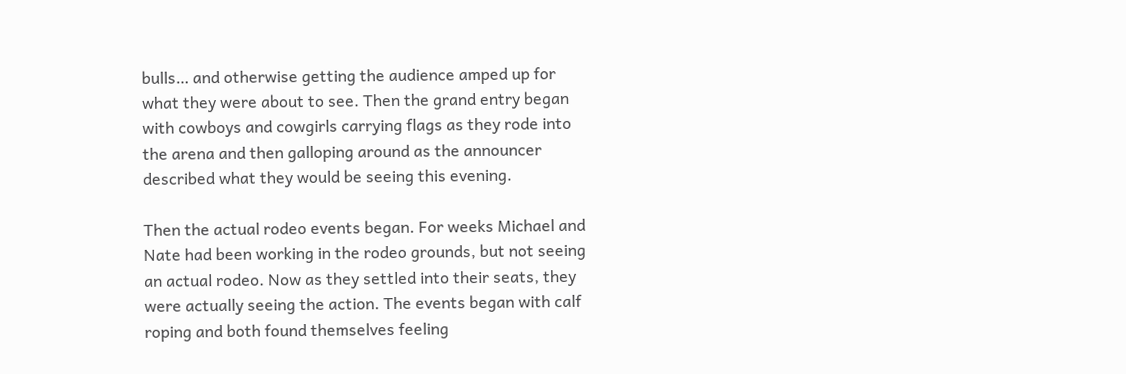bulls… and otherwise getting the audience amped up for what they were about to see. Then the grand entry began with cowboys and cowgirls carrying flags as they rode into the arena and then galloping around as the announcer described what they would be seeing this evening.

Then the actual rodeo events began. For weeks Michael and Nate had been working in the rodeo grounds, but not seeing an actual rodeo. Now as they settled into their seats, they were actually seeing the action. The events began with calf roping and both found themselves feeling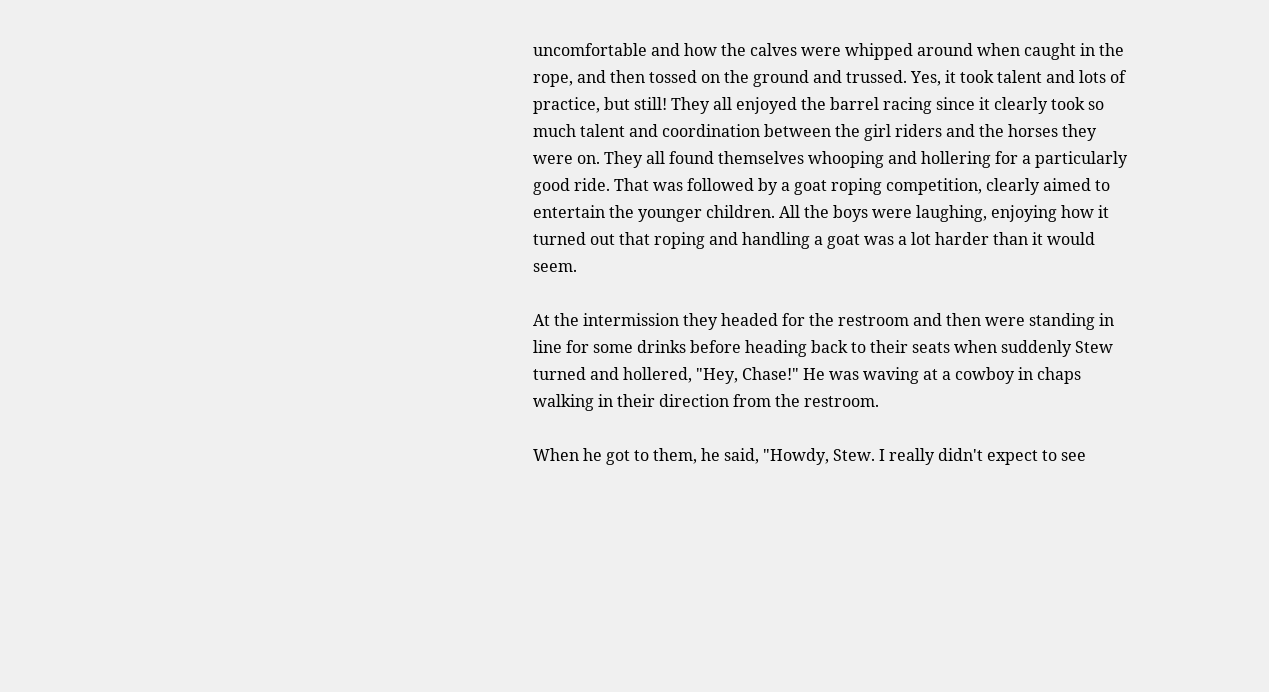uncomfortable and how the calves were whipped around when caught in the rope, and then tossed on the ground and trussed. Yes, it took talent and lots of practice, but still! They all enjoyed the barrel racing since it clearly took so much talent and coordination between the girl riders and the horses they were on. They all found themselves whooping and hollering for a particularly good ride. That was followed by a goat roping competition, clearly aimed to entertain the younger children. All the boys were laughing, enjoying how it turned out that roping and handling a goat was a lot harder than it would seem.

At the intermission they headed for the restroom and then were standing in line for some drinks before heading back to their seats when suddenly Stew turned and hollered, "Hey, Chase!" He was waving at a cowboy in chaps walking in their direction from the restroom.

When he got to them, he said, "Howdy, Stew. I really didn't expect to see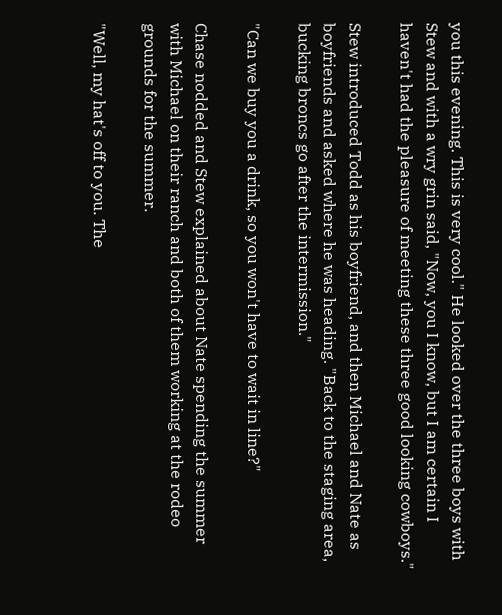you this evening. This is very cool." He looked over the three boys with Stew and with a wry grin said, "Now, you I know, but I am certain I haven't had the pleasure of meeting these three good looking cowboys."

Stew introduced Todd as his boyfriend, and then Michael and Nate as boyfriends and asked where he was heading. "Back to the staging area, bucking broncs go after the intermission."

"Can we buy you a drink, so you won't have to wait in line?"

Chase nodded and Stew explained about Nate spending the summer with Michael on their ranch and both of them working at the rodeo grounds for the summer.

"Well, my hat's off to you. The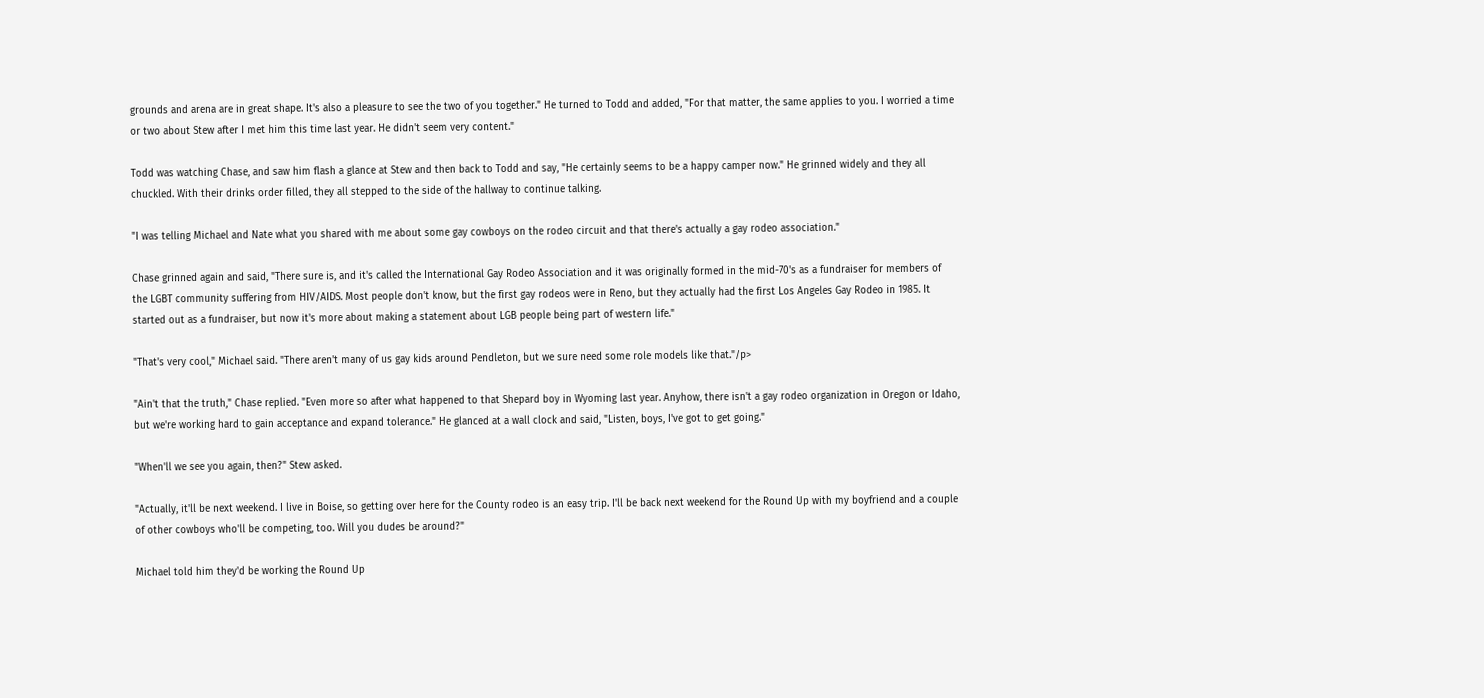grounds and arena are in great shape. It's also a pleasure to see the two of you together." He turned to Todd and added, "For that matter, the same applies to you. I worried a time or two about Stew after I met him this time last year. He didn't seem very content."

Todd was watching Chase, and saw him flash a glance at Stew and then back to Todd and say, "He certainly seems to be a happy camper now." He grinned widely and they all chuckled. With their drinks order filled, they all stepped to the side of the hallway to continue talking.

"I was telling Michael and Nate what you shared with me about some gay cowboys on the rodeo circuit and that there's actually a gay rodeo association."

Chase grinned again and said, "There sure is, and it's called the International Gay Rodeo Association and it was originally formed in the mid-70's as a fundraiser for members of the LGBT community suffering from HIV/AIDS. Most people don't know, but the first gay rodeos were in Reno, but they actually had the first Los Angeles Gay Rodeo in 1985. It started out as a fundraiser, but now it's more about making a statement about LGB people being part of western life."

"That's very cool," Michael said. "There aren't many of us gay kids around Pendleton, but we sure need some role models like that."/p>

"Ain't that the truth," Chase replied. "Even more so after what happened to that Shepard boy in Wyoming last year. Anyhow, there isn't a gay rodeo organization in Oregon or Idaho, but we're working hard to gain acceptance and expand tolerance." He glanced at a wall clock and said, "Listen, boys, I've got to get going."

"When'll we see you again, then?" Stew asked.

"Actually, it'll be next weekend. I live in Boise, so getting over here for the County rodeo is an easy trip. I'll be back next weekend for the Round Up with my boyfriend and a couple of other cowboys who'll be competing, too. Will you dudes be around?"

Michael told him they'd be working the Round Up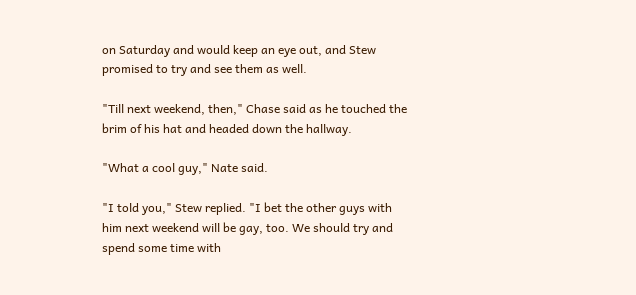on Saturday and would keep an eye out, and Stew promised to try and see them as well.

"Till next weekend, then," Chase said as he touched the brim of his hat and headed down the hallway.

"What a cool guy," Nate said.

"I told you," Stew replied. "I bet the other guys with him next weekend will be gay, too. We should try and spend some time with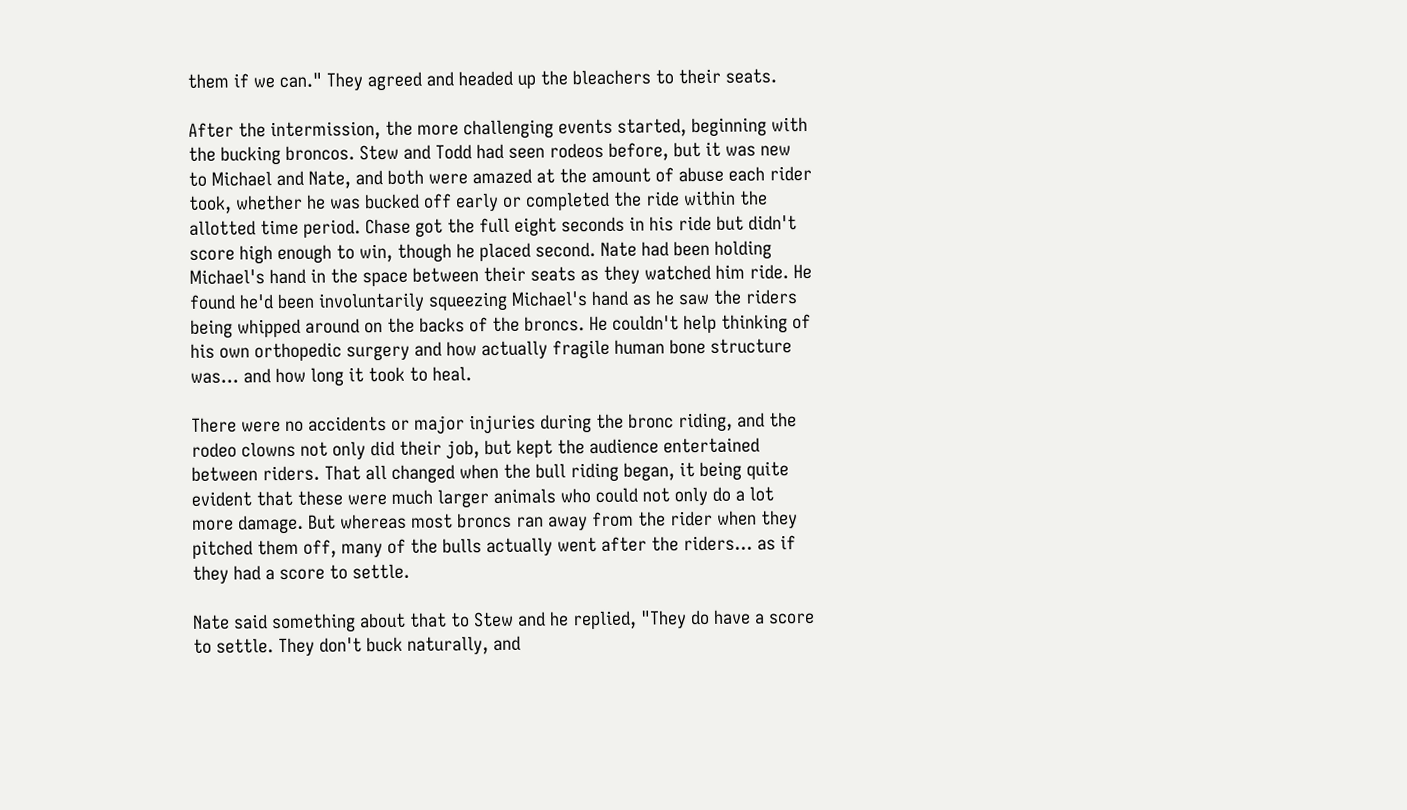them if we can." They agreed and headed up the bleachers to their seats.

After the intermission, the more challenging events started, beginning with the bucking broncos. Stew and Todd had seen rodeos before, but it was new to Michael and Nate, and both were amazed at the amount of abuse each rider took, whether he was bucked off early or completed the ride within the allotted time period. Chase got the full eight seconds in his ride but didn't score high enough to win, though he placed second. Nate had been holding Michael's hand in the space between their seats as they watched him ride. He found he'd been involuntarily squeezing Michael's hand as he saw the riders being whipped around on the backs of the broncs. He couldn't help thinking of his own orthopedic surgery and how actually fragile human bone structure was… and how long it took to heal.

There were no accidents or major injuries during the bronc riding, and the rodeo clowns not only did their job, but kept the audience entertained between riders. That all changed when the bull riding began, it being quite evident that these were much larger animals who could not only do a lot more damage. But whereas most broncs ran away from the rider when they pitched them off, many of the bulls actually went after the riders… as if they had a score to settle.

Nate said something about that to Stew and he replied, "They do have a score to settle. They don't buck naturally, and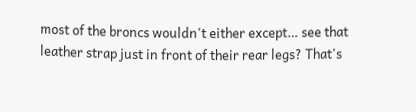most of the broncs wouldn't either except… see that leather strap just in front of their rear legs? That's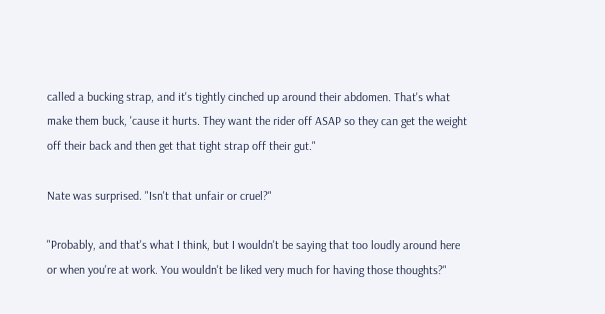called a bucking strap, and it's tightly cinched up around their abdomen. That's what make them buck, 'cause it hurts. They want the rider off ASAP so they can get the weight off their back and then get that tight strap off their gut."

Nate was surprised. "Isn't that unfair or cruel?"

"Probably, and that's what I think, but I wouldn't be saying that too loudly around here or when you're at work. You wouldn't be liked very much for having those thoughts?"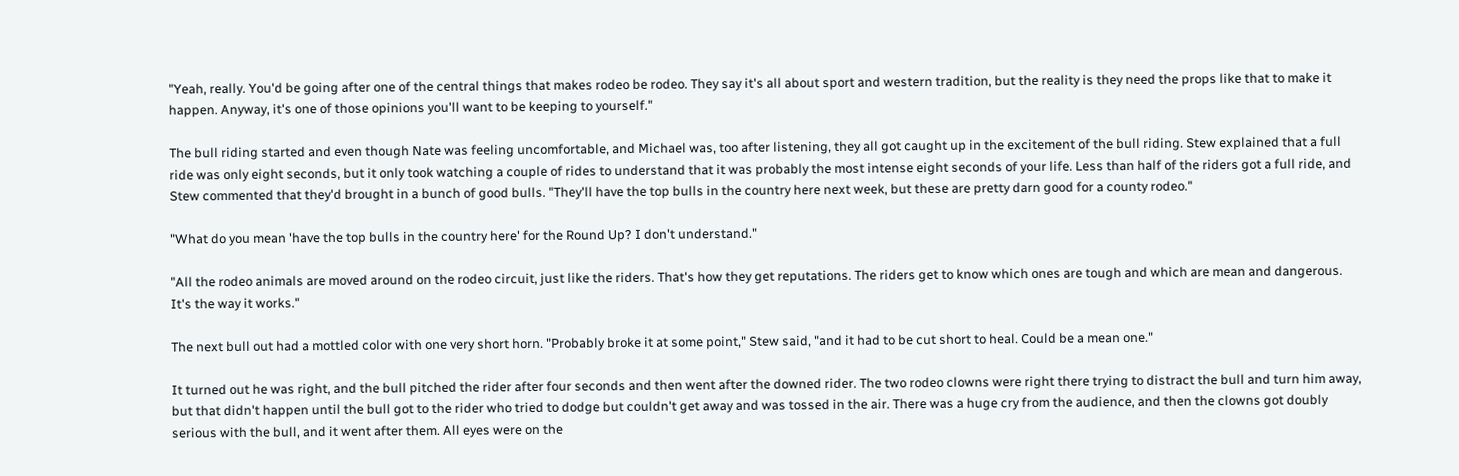"Yeah, really. You'd be going after one of the central things that makes rodeo be rodeo. They say it's all about sport and western tradition, but the reality is they need the props like that to make it happen. Anyway, it's one of those opinions you'll want to be keeping to yourself."

The bull riding started and even though Nate was feeling uncomfortable, and Michael was, too after listening, they all got caught up in the excitement of the bull riding. Stew explained that a full ride was only eight seconds, but it only took watching a couple of rides to understand that it was probably the most intense eight seconds of your life. Less than half of the riders got a full ride, and Stew commented that they'd brought in a bunch of good bulls. "They'll have the top bulls in the country here next week, but these are pretty darn good for a county rodeo."

"What do you mean 'have the top bulls in the country here' for the Round Up? I don't understand."

"All the rodeo animals are moved around on the rodeo circuit, just like the riders. That's how they get reputations. The riders get to know which ones are tough and which are mean and dangerous. It's the way it works."

The next bull out had a mottled color with one very short horn. "Probably broke it at some point," Stew said, "and it had to be cut short to heal. Could be a mean one."

It turned out he was right, and the bull pitched the rider after four seconds and then went after the downed rider. The two rodeo clowns were right there trying to distract the bull and turn him away, but that didn't happen until the bull got to the rider who tried to dodge but couldn't get away and was tossed in the air. There was a huge cry from the audience, and then the clowns got doubly serious with the bull, and it went after them. All eyes were on the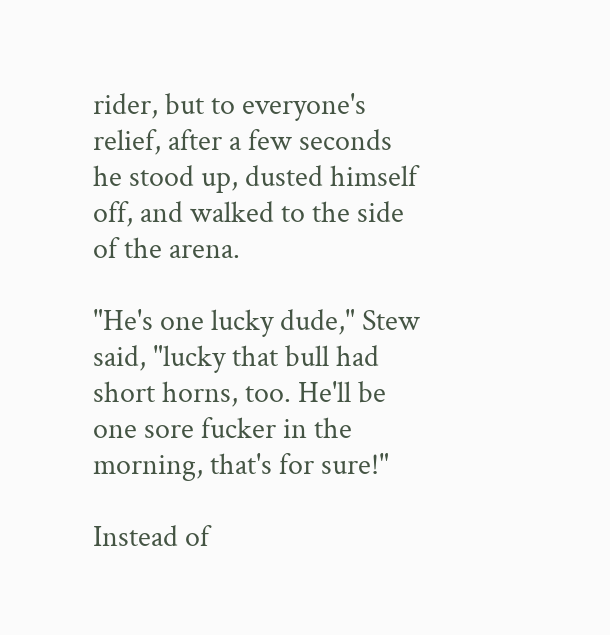rider, but to everyone's relief, after a few seconds he stood up, dusted himself off, and walked to the side of the arena.

"He's one lucky dude," Stew said, "lucky that bull had short horns, too. He'll be one sore fucker in the morning, that's for sure!"

Instead of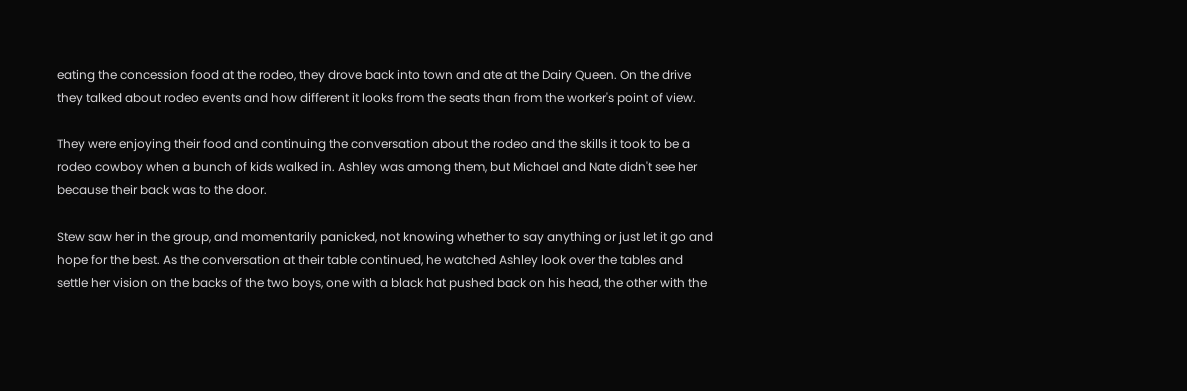eating the concession food at the rodeo, they drove back into town and ate at the Dairy Queen. On the drive they talked about rodeo events and how different it looks from the seats than from the worker's point of view.

They were enjoying their food and continuing the conversation about the rodeo and the skills it took to be a rodeo cowboy when a bunch of kids walked in. Ashley was among them, but Michael and Nate didn't see her because their back was to the door.

Stew saw her in the group, and momentarily panicked, not knowing whether to say anything or just let it go and hope for the best. As the conversation at their table continued, he watched Ashley look over the tables and settle her vision on the backs of the two boys, one with a black hat pushed back on his head, the other with the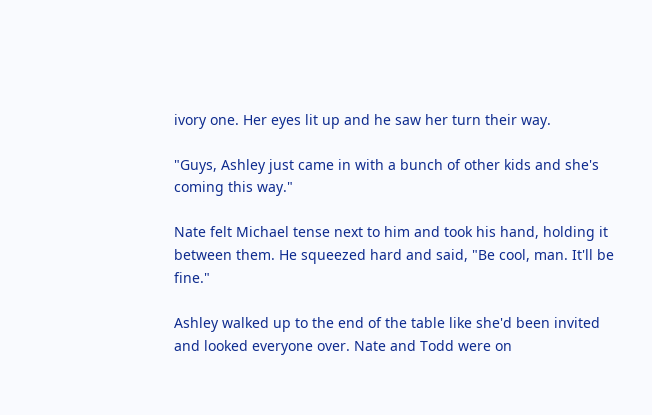ivory one. Her eyes lit up and he saw her turn their way.

"Guys, Ashley just came in with a bunch of other kids and she's coming this way."

Nate felt Michael tense next to him and took his hand, holding it between them. He squeezed hard and said, "Be cool, man. It'll be fine."

Ashley walked up to the end of the table like she'd been invited and looked everyone over. Nate and Todd were on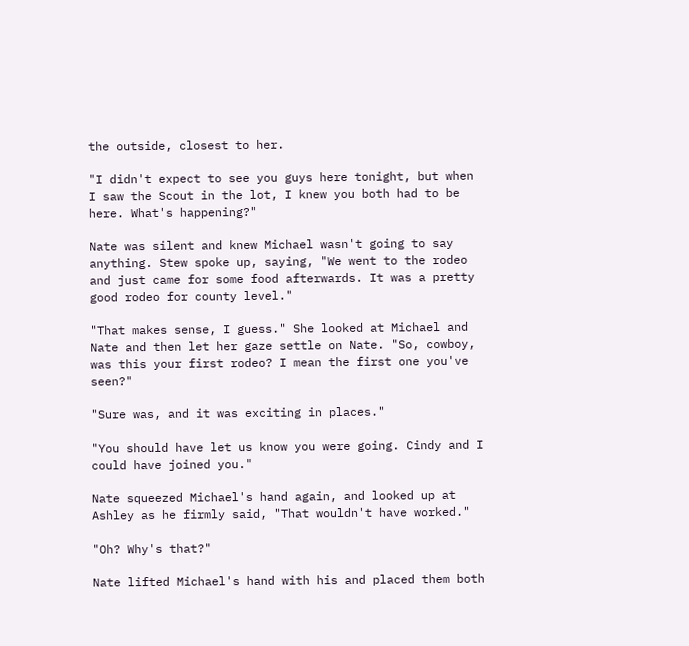the outside, closest to her.

"I didn't expect to see you guys here tonight, but when I saw the Scout in the lot, I knew you both had to be here. What's happening?"

Nate was silent and knew Michael wasn't going to say anything. Stew spoke up, saying, "We went to the rodeo and just came for some food afterwards. It was a pretty good rodeo for county level."

"That makes sense, I guess." She looked at Michael and Nate and then let her gaze settle on Nate. "So, cowboy, was this your first rodeo? I mean the first one you've seen?"

"Sure was, and it was exciting in places."

"You should have let us know you were going. Cindy and I could have joined you."

Nate squeezed Michael's hand again, and looked up at Ashley as he firmly said, "That wouldn't have worked."

"Oh? Why's that?"

Nate lifted Michael's hand with his and placed them both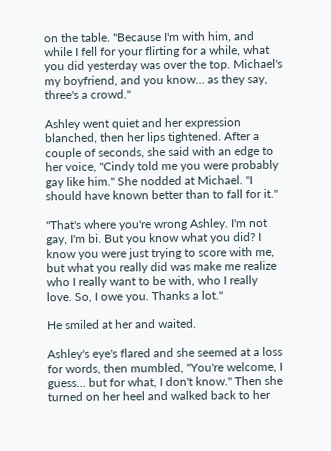on the table. "Because I'm with him, and while I fell for your flirting for a while, what you did yesterday was over the top. Michael's my boyfriend, and you know… as they say, three's a crowd."

Ashley went quiet and her expression blanched, then her lips tightened. After a couple of seconds, she said with an edge to her voice, "Cindy told me you were probably gay like him." She nodded at Michael. "I should have known better than to fall for it."

"That's where you're wrong Ashley. I'm not gay, I'm bi. But you know what you did? I know you were just trying to score with me, but what you really did was make me realize who I really want to be with, who I really love. So, I owe you. Thanks a lot."

He smiled at her and waited.

Ashley's eye's flared and she seemed at a loss for words, then mumbled, "You're welcome, I guess… but for what, I don't know." Then she turned on her heel and walked back to her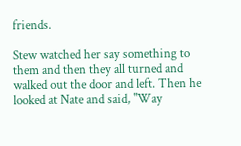friends.

Stew watched her say something to them and then they all turned and walked out the door and left. Then he looked at Nate and said, "Way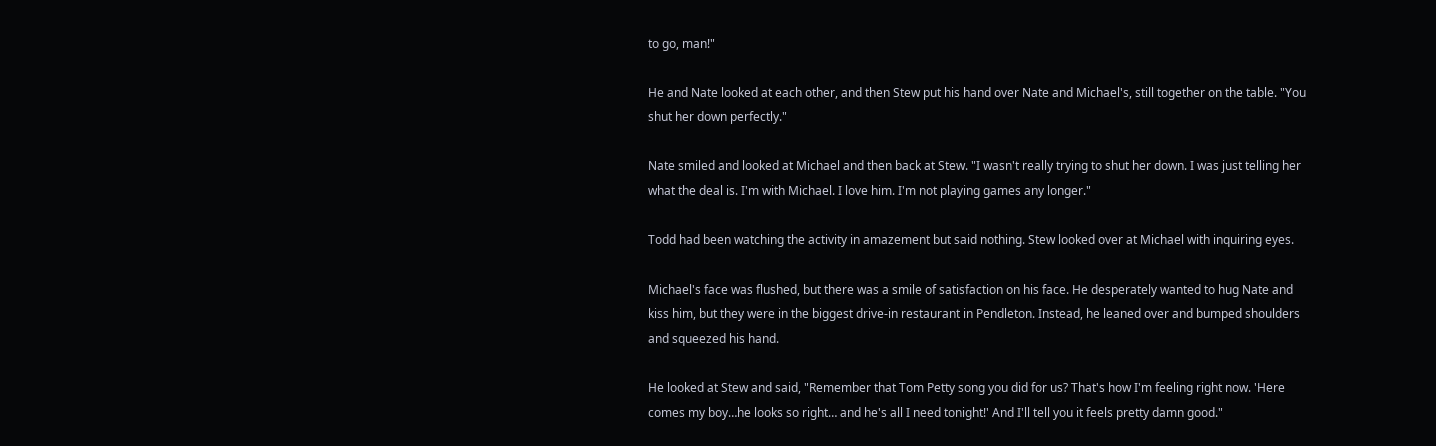to go, man!"

He and Nate looked at each other, and then Stew put his hand over Nate and Michael's, still together on the table. "You shut her down perfectly."

Nate smiled and looked at Michael and then back at Stew. "I wasn't really trying to shut her down. I was just telling her what the deal is. I'm with Michael. I love him. I'm not playing games any longer."

Todd had been watching the activity in amazement but said nothing. Stew looked over at Michael with inquiring eyes.

Michael's face was flushed, but there was a smile of satisfaction on his face. He desperately wanted to hug Nate and kiss him, but they were in the biggest drive-in restaurant in Pendleton. Instead, he leaned over and bumped shoulders and squeezed his hand.

He looked at Stew and said, "Remember that Tom Petty song you did for us? That's how I'm feeling right now. 'Here comes my boy…he looks so right… and he's all I need tonight!' And I'll tell you it feels pretty damn good."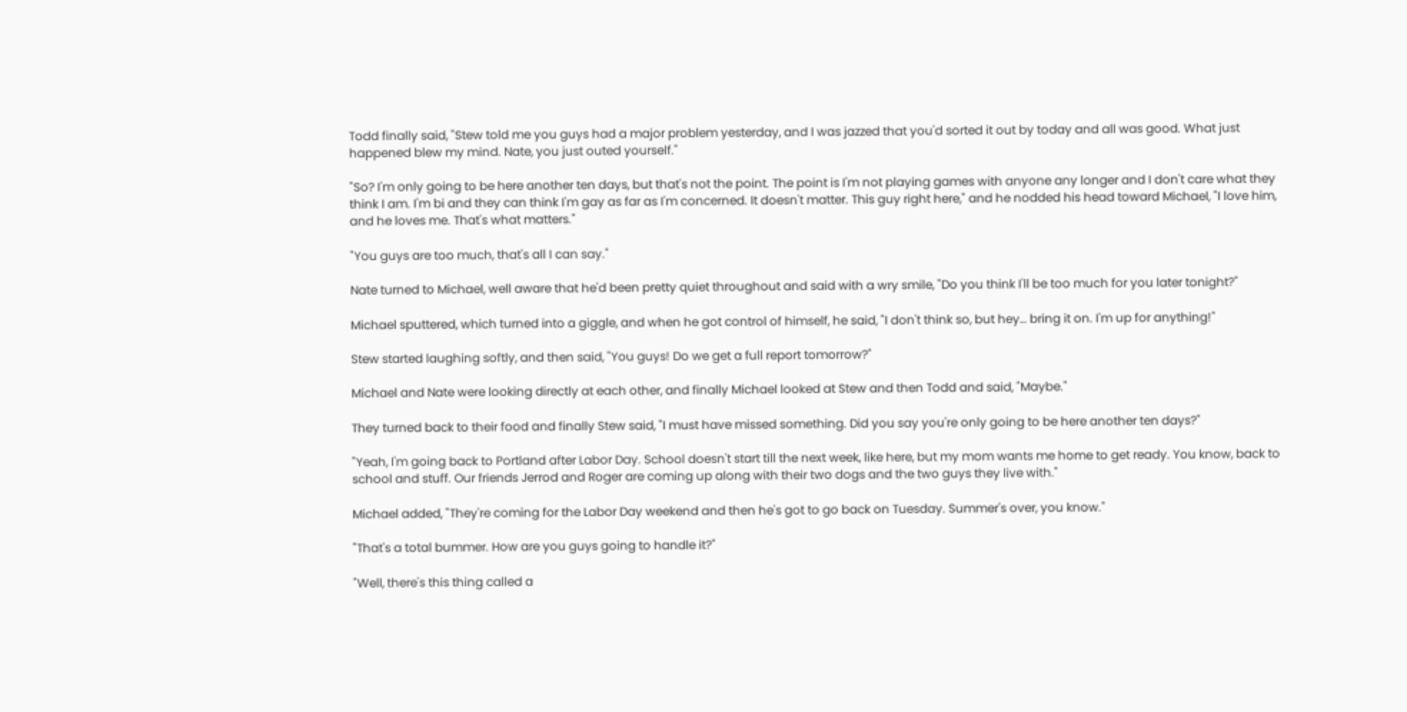Todd finally said, "Stew told me you guys had a major problem yesterday, and I was jazzed that you'd sorted it out by today and all was good. What just happened blew my mind. Nate, you just outed yourself."

"So? I'm only going to be here another ten days, but that's not the point. The point is I'm not playing games with anyone any longer and I don't care what they think I am. I'm bi and they can think I'm gay as far as I'm concerned. It doesn't matter. This guy right here," and he nodded his head toward Michael, "I love him, and he loves me. That's what matters."

"You guys are too much, that's all I can say."

Nate turned to Michael, well aware that he'd been pretty quiet throughout and said with a wry smile, "Do you think I'll be too much for you later tonight?"

Michael sputtered, which turned into a giggle, and when he got control of himself, he said, "I don't think so, but hey… bring it on. I'm up for anything!"

Stew started laughing softly, and then said, "You guys! Do we get a full report tomorrow?"

Michael and Nate were looking directly at each other, and finally Michael looked at Stew and then Todd and said, "Maybe."

They turned back to their food and finally Stew said, "I must have missed something. Did you say you're only going to be here another ten days?"

"Yeah, I'm going back to Portland after Labor Day. School doesn't start till the next week, like here, but my mom wants me home to get ready. You know, back to school and stuff. Our friends Jerrod and Roger are coming up along with their two dogs and the two guys they live with."

Michael added, "They're coming for the Labor Day weekend and then he's got to go back on Tuesday. Summer's over, you know."

"That's a total bummer. How are you guys going to handle it?"

"Well, there's this thing called a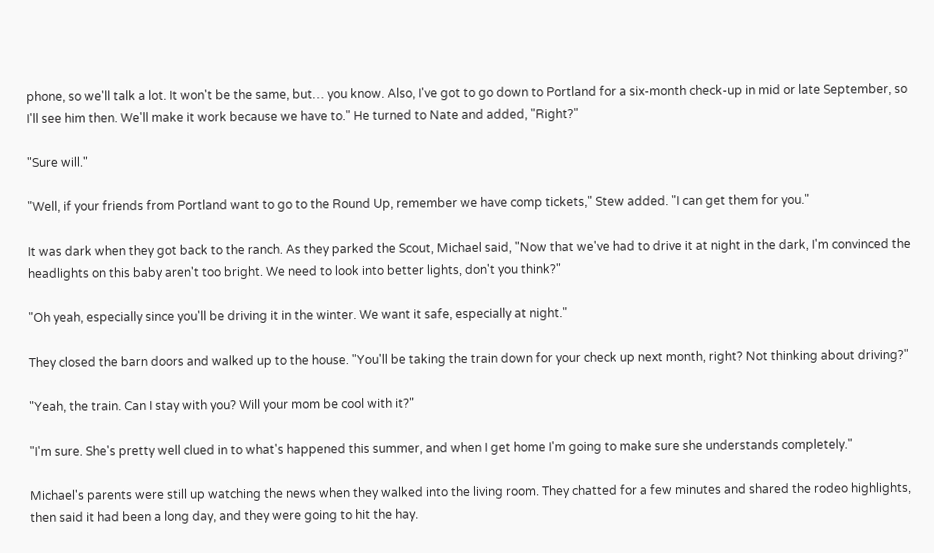phone, so we'll talk a lot. It won't be the same, but… you know. Also, I've got to go down to Portland for a six-month check-up in mid or late September, so I'll see him then. We'll make it work because we have to." He turned to Nate and added, "Right?"

"Sure will."

"Well, if your friends from Portland want to go to the Round Up, remember we have comp tickets," Stew added. "I can get them for you."

It was dark when they got back to the ranch. As they parked the Scout, Michael said, "Now that we've had to drive it at night in the dark, I'm convinced the headlights on this baby aren't too bright. We need to look into better lights, don't you think?"

"Oh yeah, especially since you'll be driving it in the winter. We want it safe, especially at night."

They closed the barn doors and walked up to the house. "You'll be taking the train down for your check up next month, right? Not thinking about driving?"

"Yeah, the train. Can I stay with you? Will your mom be cool with it?"

"I'm sure. She's pretty well clued in to what's happened this summer, and when I get home I'm going to make sure she understands completely."

Michael's parents were still up watching the news when they walked into the living room. They chatted for a few minutes and shared the rodeo highlights, then said it had been a long day, and they were going to hit the hay.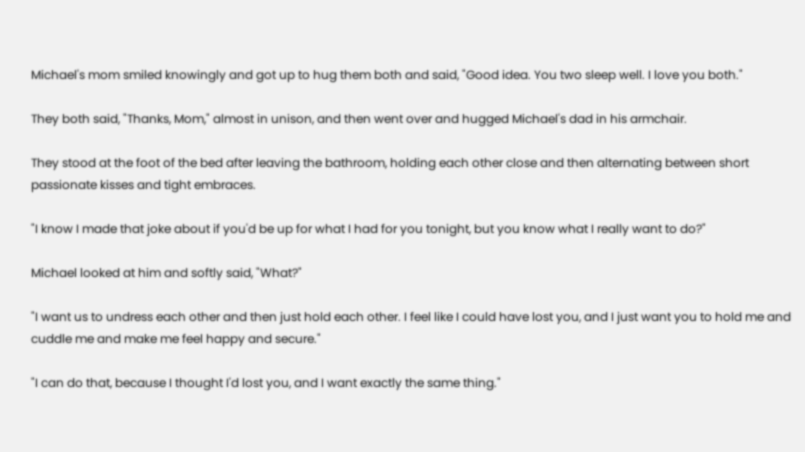Michael's mom smiled knowingly and got up to hug them both and said, "Good idea. You two sleep well. I love you both."

They both said, "Thanks, Mom," almost in unison, and then went over and hugged Michael's dad in his armchair.

They stood at the foot of the bed after leaving the bathroom, holding each other close and then alternating between short passionate kisses and tight embraces.

"I know I made that joke about if you'd be up for what I had for you tonight, but you know what I really want to do?"

Michael looked at him and softly said, "What?"

"I want us to undress each other and then just hold each other. I feel like I could have lost you, and I just want you to hold me and cuddle me and make me feel happy and secure."

"I can do that, because I thought I'd lost you, and I want exactly the same thing."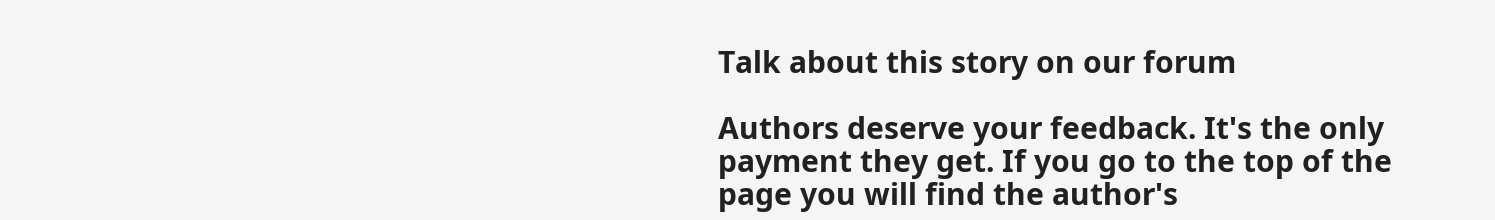Talk about this story on our forum

Authors deserve your feedback. It's the only payment they get. If you go to the top of the page you will find the author's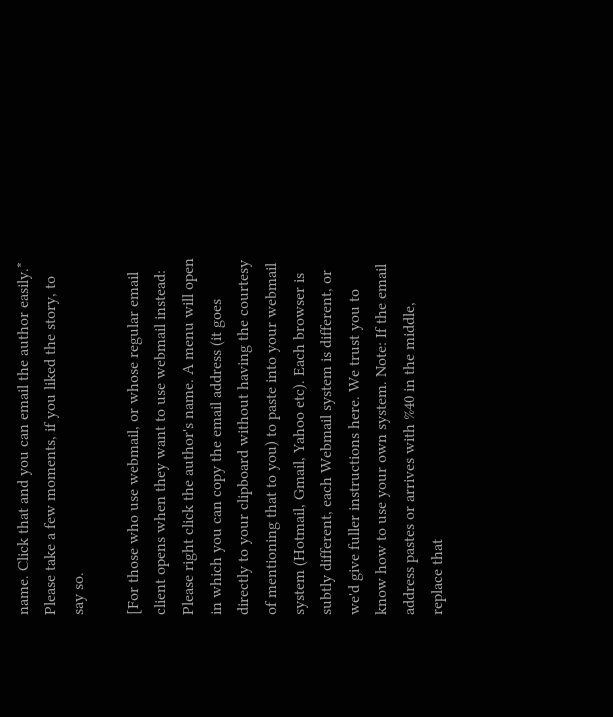name. Click that and you can email the author easily.* Please take a few moments, if you liked the story, to say so.

[For those who use webmail, or whose regular email client opens when they want to use webmail instead: Please right click the author's name. A menu will open in which you can copy the email address (it goes directly to your clipboard without having the courtesy of mentioning that to you) to paste into your webmail system (Hotmail, Gmail, Yahoo etc). Each browser is subtly different, each Webmail system is different, or we'd give fuller instructions here. We trust you to know how to use your own system. Note: If the email address pastes or arrives with %40 in the middle, replace that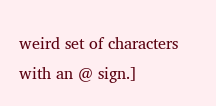weird set of characters with an @ sign.]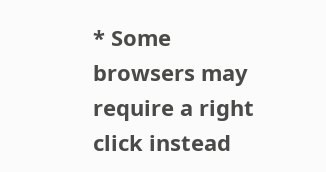* Some browsers may require a right click instead